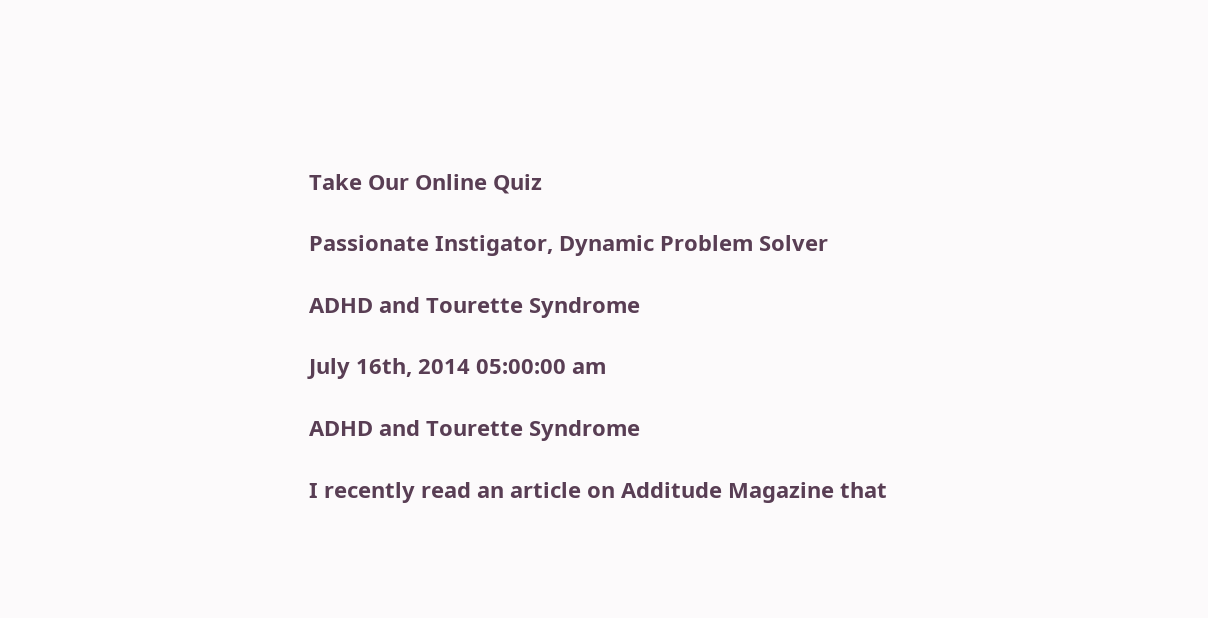Take Our Online Quiz

Passionate Instigator, Dynamic Problem Solver

ADHD and Tourette Syndrome

July 16th, 2014 05:00:00 am

ADHD and Tourette Syndrome

I recently read an article on Additude Magazine that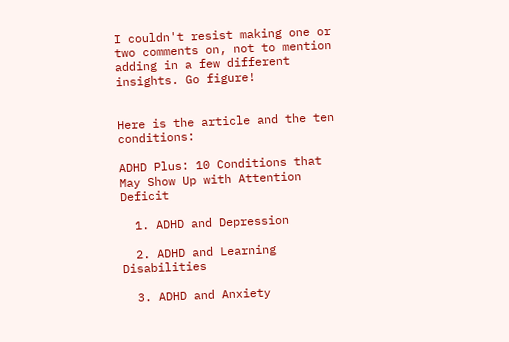I couldn't resist making one or two comments on, not to mention adding in a few different insights. Go figure!


Here is the article and the ten conditions:

ADHD Plus: 10 Conditions that May Show Up with Attention Deficit

  1. ADHD and Depression

  2. ADHD and Learning Disabilities

  3. ADHD and Anxiety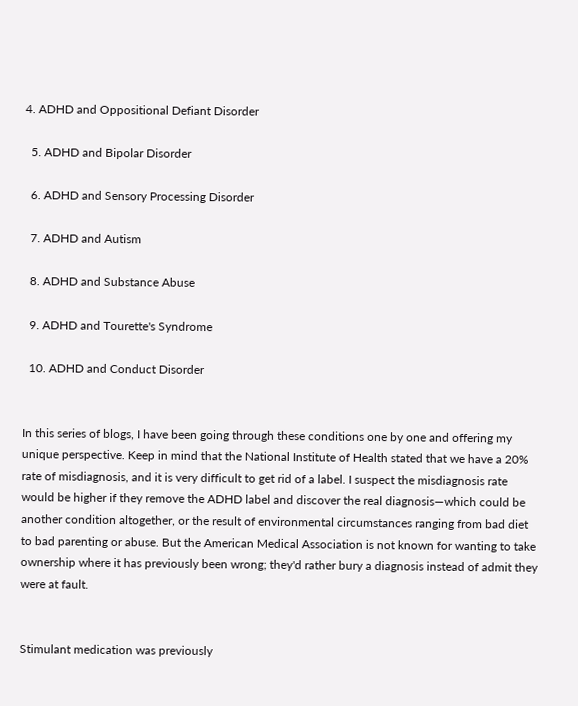4. ADHD and Oppositional Defiant Disorder

  5. ADHD and Bipolar Disorder

  6. ADHD and Sensory Processing Disorder

  7. ADHD and Autism

  8. ADHD and Substance Abuse

  9. ADHD and Tourette's Syndrome

  10. ADHD and Conduct Disorder


In this series of blogs, I have been going through these conditions one by one and offering my unique perspective. Keep in mind that the National Institute of Health stated that we have a 20% rate of misdiagnosis, and it is very difficult to get rid of a label. I suspect the misdiagnosis rate would be higher if they remove the ADHD label and discover the real diagnosis—which could be another condition altogether, or the result of environmental circumstances ranging from bad diet to bad parenting or abuse. But the American Medical Association is not known for wanting to take ownership where it has previously been wrong; they'd rather bury a diagnosis instead of admit they were at fault.


Stimulant medication was previously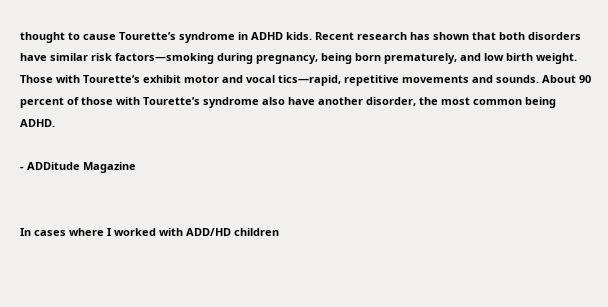thought to cause Tourette’s syndrome in ADHD kids. Recent research has shown that both disorders have similar risk factors—smoking during pregnancy, being born prematurely, and low birth weight. Those with Tourette’s exhibit motor and vocal tics—rapid, repetitive movements and sounds. About 90 percent of those with Tourette’s syndrome also have another disorder, the most common being ADHD.

- ADDitude Magazine


In cases where I worked with ADD/HD children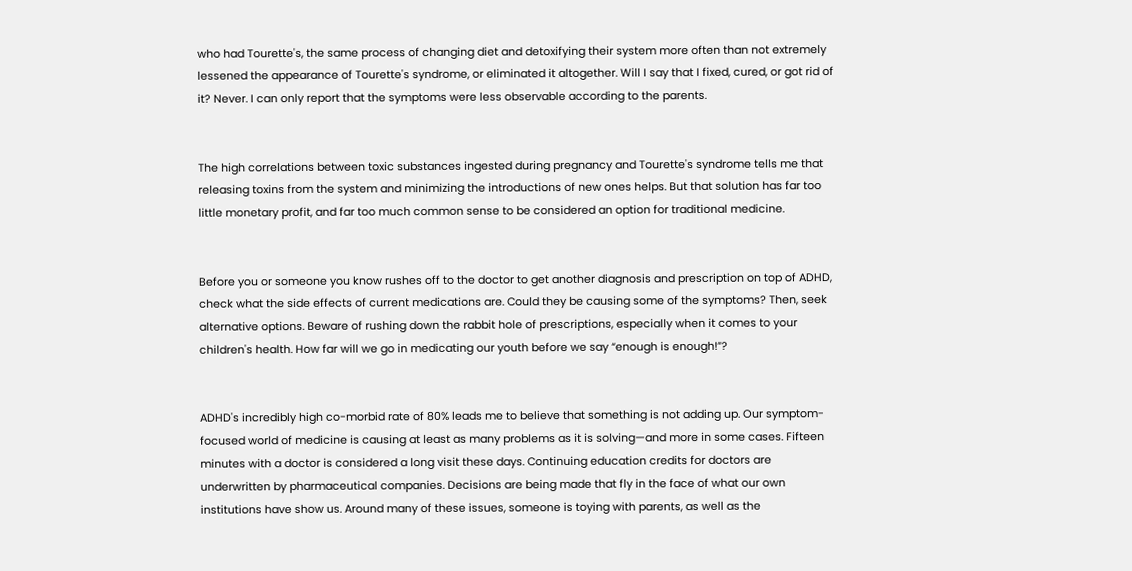who had Tourette's, the same process of changing diet and detoxifying their system more often than not extremely lessened the appearance of Tourette's syndrome, or eliminated it altogether. Will I say that I fixed, cured, or got rid of it? Never. I can only report that the symptoms were less observable according to the parents.


The high correlations between toxic substances ingested during pregnancy and Tourette's syndrome tells me that releasing toxins from the system and minimizing the introductions of new ones helps. But that solution has far too little monetary profit, and far too much common sense to be considered an option for traditional medicine.


Before you or someone you know rushes off to the doctor to get another diagnosis and prescription on top of ADHD, check what the side effects of current medications are. Could they be causing some of the symptoms? Then, seek alternative options. Beware of rushing down the rabbit hole of prescriptions, especially when it comes to your children's health. How far will we go in medicating our youth before we say “enough is enough!”?


ADHD's incredibly high co-morbid rate of 80% leads me to believe that something is not adding up. Our symptom-focused world of medicine is causing at least as many problems as it is solving—and more in some cases. Fifteen minutes with a doctor is considered a long visit these days. Continuing education credits for doctors are underwritten by pharmaceutical companies. Decisions are being made that fly in the face of what our own institutions have show us. Around many of these issues, someone is toying with parents, as well as the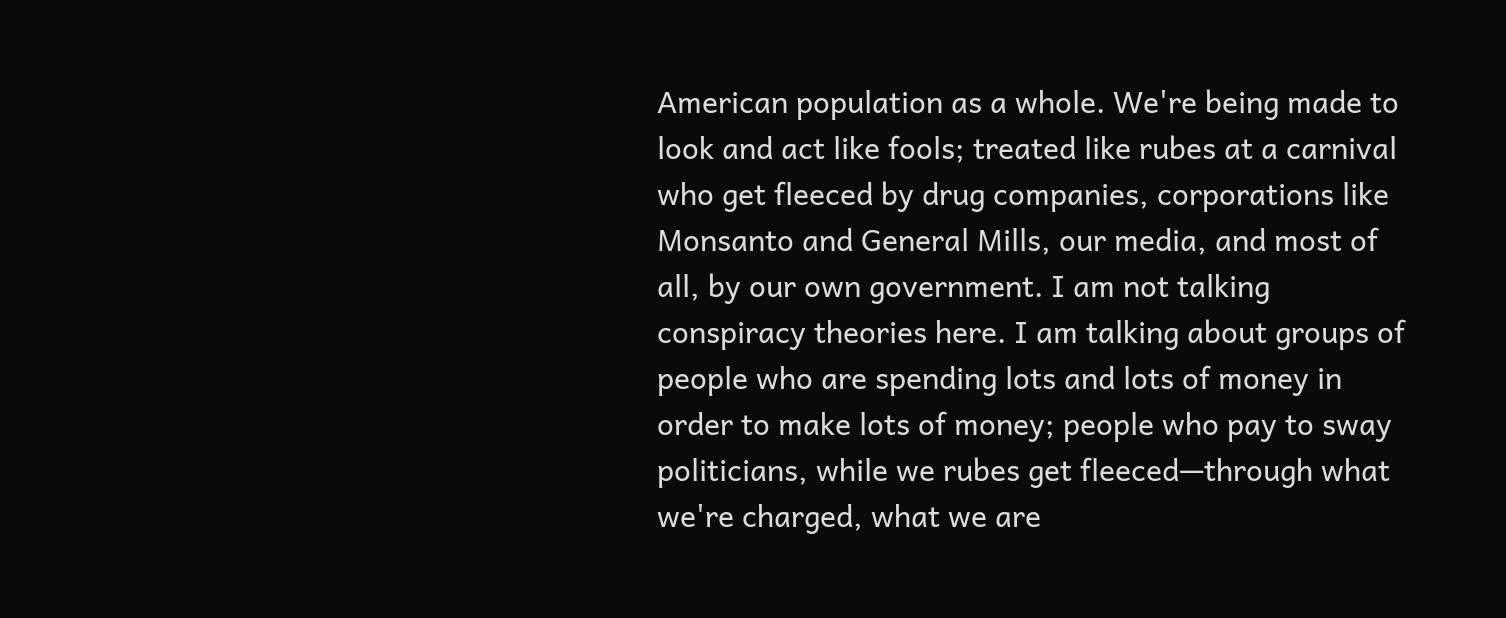American population as a whole. We're being made to look and act like fools; treated like rubes at a carnival who get fleeced by drug companies, corporations like Monsanto and General Mills, our media, and most of all, by our own government. I am not talking conspiracy theories here. I am talking about groups of people who are spending lots and lots of money in order to make lots of money; people who pay to sway politicians, while we rubes get fleeced—through what we're charged, what we are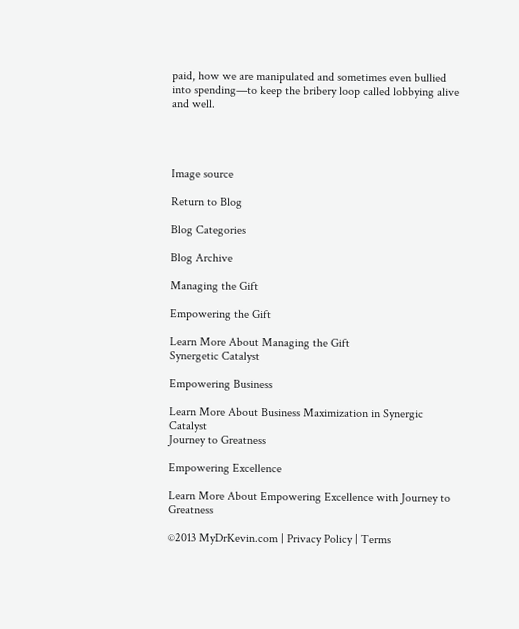paid, how we are manipulated and sometimes even bullied into spending—to keep the bribery loop called lobbying alive and well.




Image source

Return to Blog

Blog Categories

Blog Archive

Managing the Gift

Empowering the Gift

Learn More About Managing the Gift
Synergetic Catalyst

Empowering Business

Learn More About Business Maximization in Synergic Catalyst
Journey to Greatness

Empowering Excellence

Learn More About Empowering Excellence with Journey to Greatness

©2013 MyDrKevin.com | Privacy Policy | Terms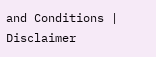and Conditions | Disclaimer